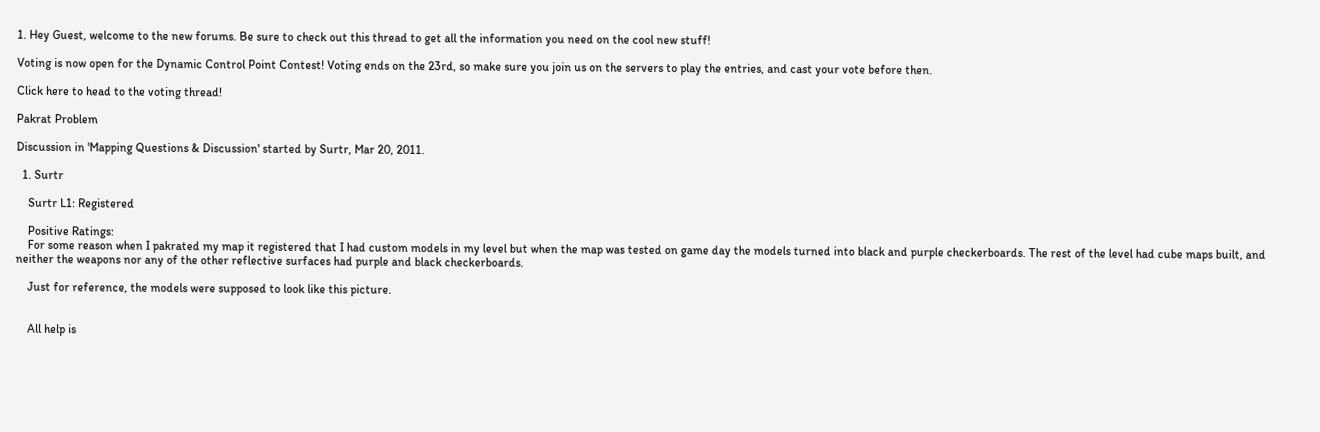1. Hey Guest, welcome to the new forums. Be sure to check out this thread to get all the information you need on the cool new stuff!

Voting is now open for the Dynamic Control Point Contest! Voting ends on the 23rd, so make sure you join us on the servers to play the entries, and cast your vote before then.

Click here to head to the voting thread!

Pakrat Problem

Discussion in 'Mapping Questions & Discussion' started by Surtr, Mar 20, 2011.

  1. Surtr

    Surtr L1: Registered

    Positive Ratings:
    For some reason when I pakrated my map it registered that I had custom models in my level but when the map was tested on game day the models turned into black and purple checkerboards. The rest of the level had cube maps built, and neither the weapons nor any of the other reflective surfaces had purple and black checkerboards.

    Just for reference, the models were supposed to look like this picture.


    All help is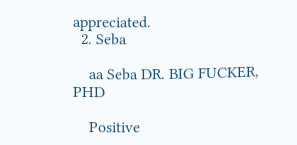appreciated.
  2. Seba

    aa Seba DR. BIG FUCKER, PHD

    Positive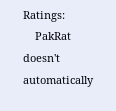Ratings:
    PakRat doesn't automatically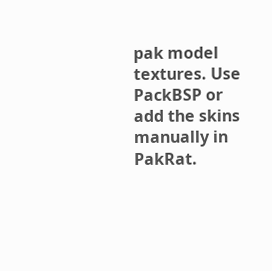pak model textures. Use PackBSP or add the skins manually in PakRat.